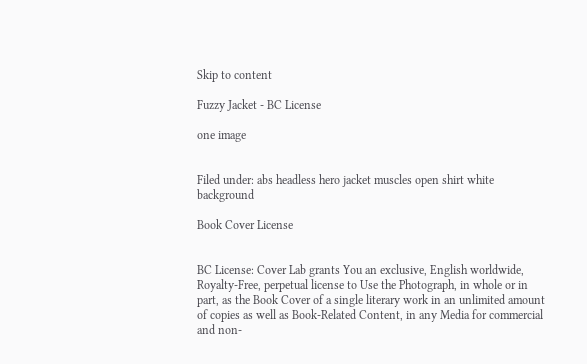Skip to content

Fuzzy Jacket - BC License

one image


Filed under: abs headless hero jacket muscles open shirt white background

Book Cover License


BC License: Cover Lab grants You an exclusive, English worldwide, Royalty-Free, perpetual license to Use the Photograph, in whole or in part, as the Book Cover of a single literary work in an unlimited amount of copies as well as Book-Related Content, in any Media for commercial and non-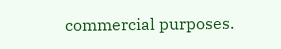commercial purposes.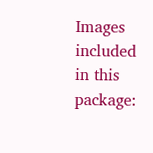Images included in this package: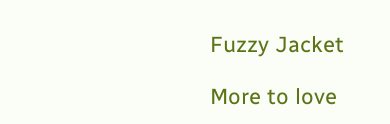Fuzzy Jacket

More to love